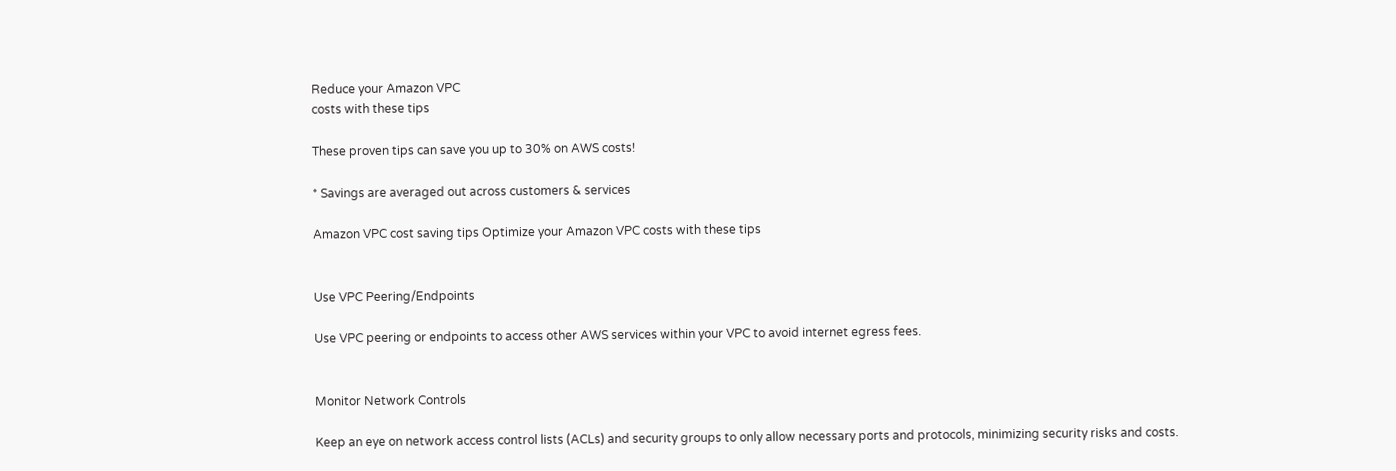Reduce your Amazon VPC
costs with these tips

These proven tips can save you up to 30% on AWS costs!

* Savings are averaged out across customers & services

Amazon VPC cost saving tips Optimize your Amazon VPC costs with these tips


Use VPC Peering/Endpoints

Use VPC peering or endpoints to access other AWS services within your VPC to avoid internet egress fees.


Monitor Network Controls

Keep an eye on network access control lists (ACLs) and security groups to only allow necessary ports and protocols, minimizing security risks and costs.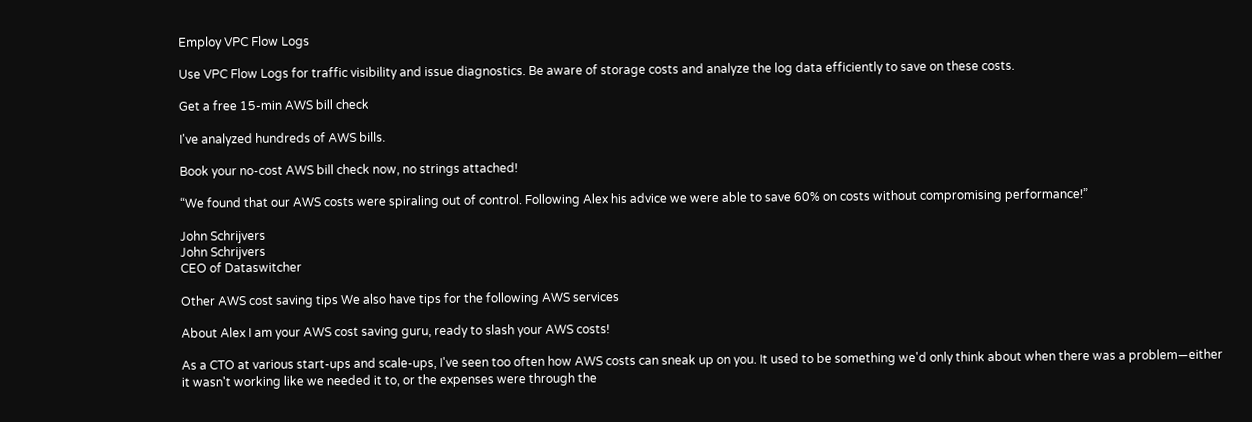Employ VPC Flow Logs

Use VPC Flow Logs for traffic visibility and issue diagnostics. Be aware of storage costs and analyze the log data efficiently to save on these costs.

Get a free 15-min AWS bill check

I've analyzed hundreds of AWS bills.

Book your no-cost AWS bill check now, no strings attached!

“We found that our AWS costs were spiraling out of control. Following Alex his advice we were able to save 60% on costs without compromising performance!”

John Schrijvers
John Schrijvers
CEO of Dataswitcher

Other AWS cost saving tips We also have tips for the following AWS services

About Alex I am your AWS cost saving guru, ready to slash your AWS costs!

As a CTO at various start-ups and scale-ups, I've seen too often how AWS costs can sneak up on you. It used to be something we'd only think about when there was a problem—either it wasn't working like we needed it to, or the expenses were through the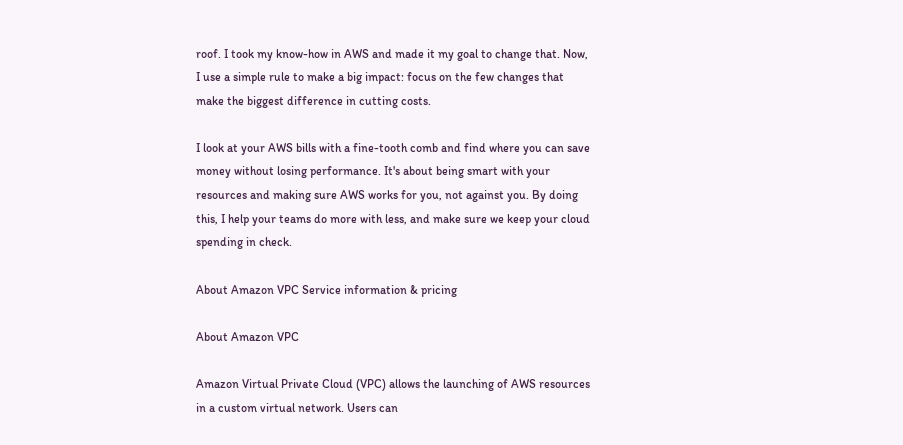roof. I took my know-how in AWS and made it my goal to change that. Now, I use a simple rule to make a big impact: focus on the few changes that make the biggest difference in cutting costs.

I look at your AWS bills with a fine-tooth comb and find where you can save money without losing performance. It's about being smart with your resources and making sure AWS works for you, not against you. By doing this, I help your teams do more with less, and make sure we keep your cloud spending in check.

About Amazon VPC Service information & pricing

About Amazon VPC

Amazon Virtual Private Cloud (VPC) allows the launching of AWS resources in a custom virtual network. Users can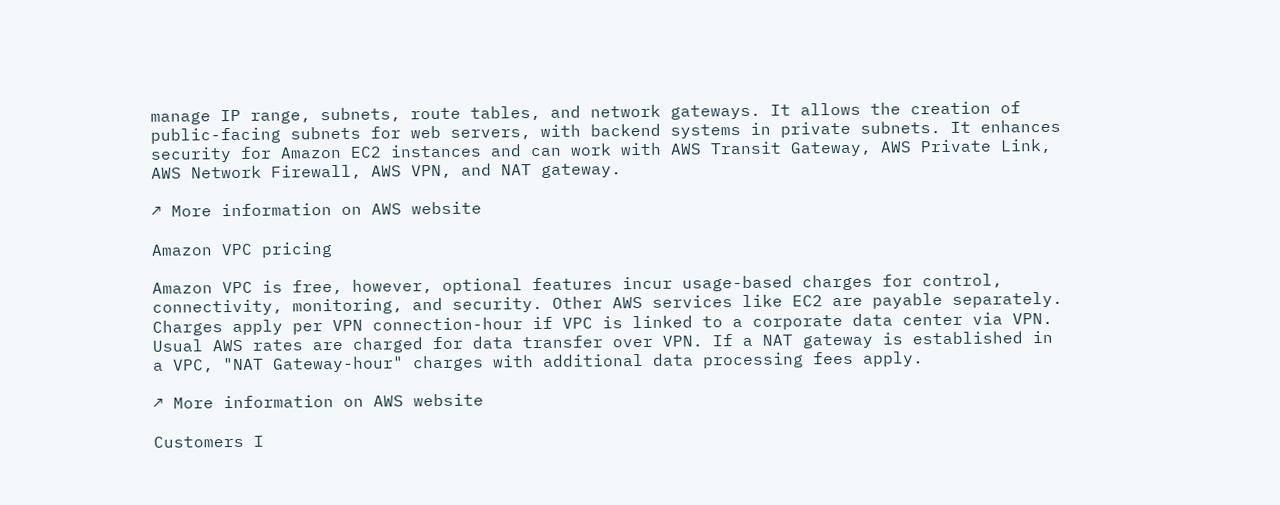manage IP range, subnets, route tables, and network gateways. It allows the creation of public-facing subnets for web servers, with backend systems in private subnets. It enhances security for Amazon EC2 instances and can work with AWS Transit Gateway, AWS Private Link, AWS Network Firewall, AWS VPN, and NAT gateway.

↗ More information on AWS website

Amazon VPC pricing

Amazon VPC is free, however, optional features incur usage-based charges for control, connectivity, monitoring, and security. Other AWS services like EC2 are payable separately. Charges apply per VPN connection-hour if VPC is linked to a corporate data center via VPN. Usual AWS rates are charged for data transfer over VPN. If a NAT gateway is established in a VPC, "NAT Gateway-hour" charges with additional data processing fees apply.

↗ More information on AWS website

Customers I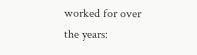worked for over the years: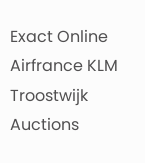Exact Online
Airfrance KLM
Troostwijk Auctions